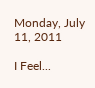Monday, July 11, 2011

I Feel...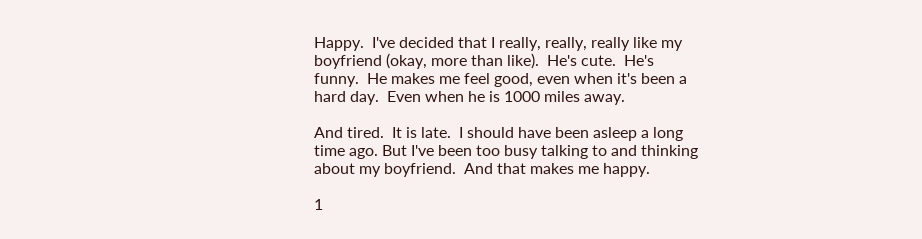Happy.  I've decided that I really, really, really like my boyfriend (okay, more than like).  He's cute.  He's funny.  He makes me feel good, even when it's been a hard day.  Even when he is 1000 miles away.

And tired.  It is late.  I should have been asleep a long time ago. But I've been too busy talking to and thinking about my boyfriend.  And that makes me happy.

1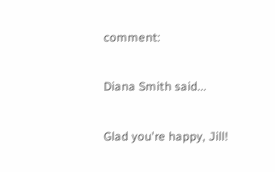comment:

Diana Smith said...

Glad you're happy, Jill!